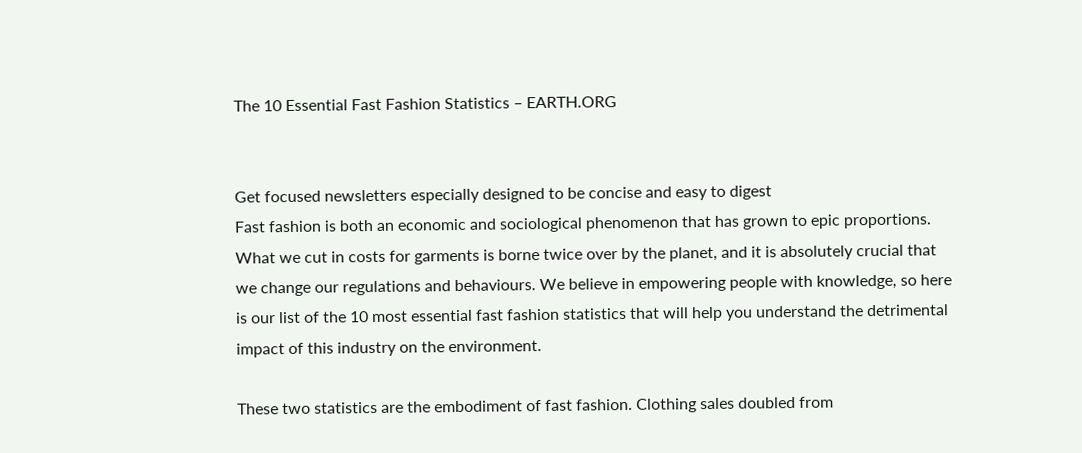The 10 Essential Fast Fashion Statistics – EARTH.ORG


Get focused newsletters especially designed to be concise and easy to digest
Fast fashion is both an economic and sociological phenomenon that has grown to epic proportions. What we cut in costs for garments is borne twice over by the planet, and it is absolutely crucial that we change our regulations and behaviours. We believe in empowering people with knowledge, so here is our list of the 10 most essential fast fashion statistics that will help you understand the detrimental impact of this industry on the environment.

These two statistics are the embodiment of fast fashion. Clothing sales doubled from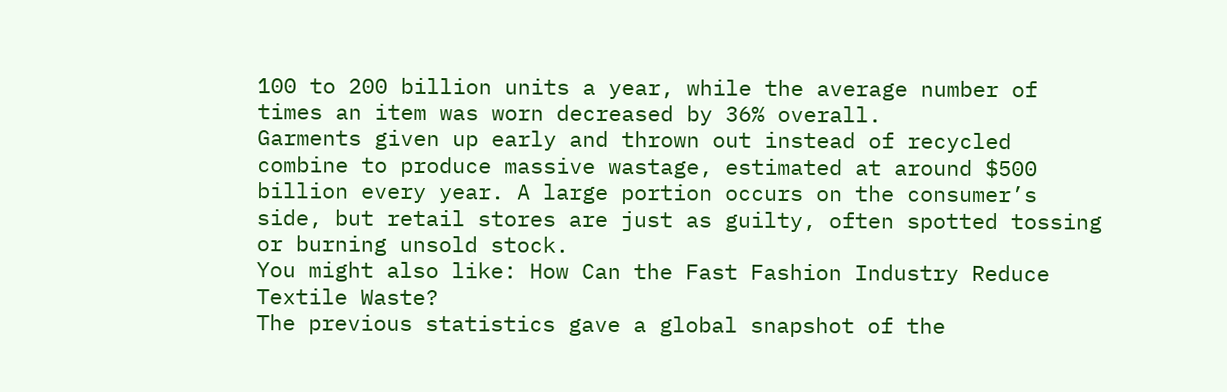100 to 200 billion units a year, while the average number of times an item was worn decreased by 36% overall.
Garments given up early and thrown out instead of recycled combine to produce massive wastage, estimated at around $500 billion every year. A large portion occurs on the consumer’s side, but retail stores are just as guilty, often spotted tossing or burning unsold stock.
You might also like: How Can the Fast Fashion Industry Reduce Textile Waste?
The previous statistics gave a global snapshot of the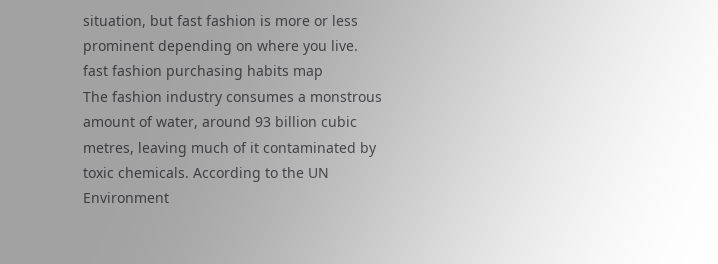situation, but fast fashion is more or less prominent depending on where you live.
fast fashion purchasing habits map
The fashion industry consumes a monstrous amount of water, around 93 billion cubic metres, leaving much of it contaminated by toxic chemicals. According to the UN Environment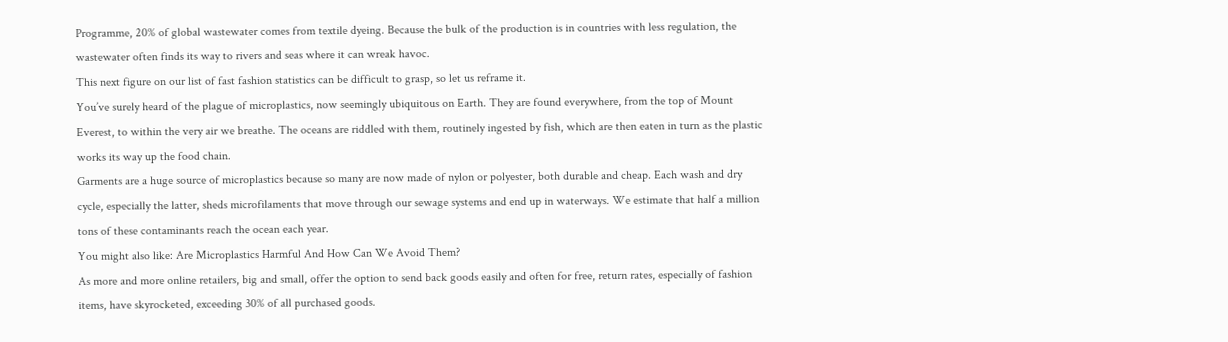Programme, 20% of global wastewater comes from textile dyeing. Because the bulk of the production is in countries with less regulation, the wastewater often finds its way to rivers and seas where it can wreak havoc.
This next figure on our list of fast fashion statistics can be difficult to grasp, so let us reframe it.
You’ve surely heard of the plague of microplastics, now seemingly ubiquitous on Earth. They are found everywhere, from the top of Mount Everest, to within the very air we breathe. The oceans are riddled with them, routinely ingested by fish, which are then eaten in turn as the plastic works its way up the food chain.
Garments are a huge source of microplastics because so many are now made of nylon or polyester, both durable and cheap. Each wash and dry cycle, especially the latter, sheds microfilaments that move through our sewage systems and end up in waterways. We estimate that half a million tons of these contaminants reach the ocean each year.
You might also like: Are Microplastics Harmful And How Can We Avoid Them?
As more and more online retailers, big and small, offer the option to send back goods easily and often for free, return rates, especially of fashion items, have skyrocketed, exceeding 30% of all purchased goods.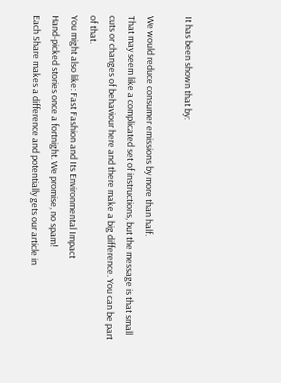It has been shown that by:

We would reduce consumer emissions by more than half.
That may seem like a complicated set of instructions, but the message is that small cuts or changes of behaviour here and there make a big difference. You can be part of that.
You might also like: Fast Fashion and Its Environmental Impact
Hand-picked stories once a fortnight. We promise, no spam!
Each Share makes a difference and potentially gets our article in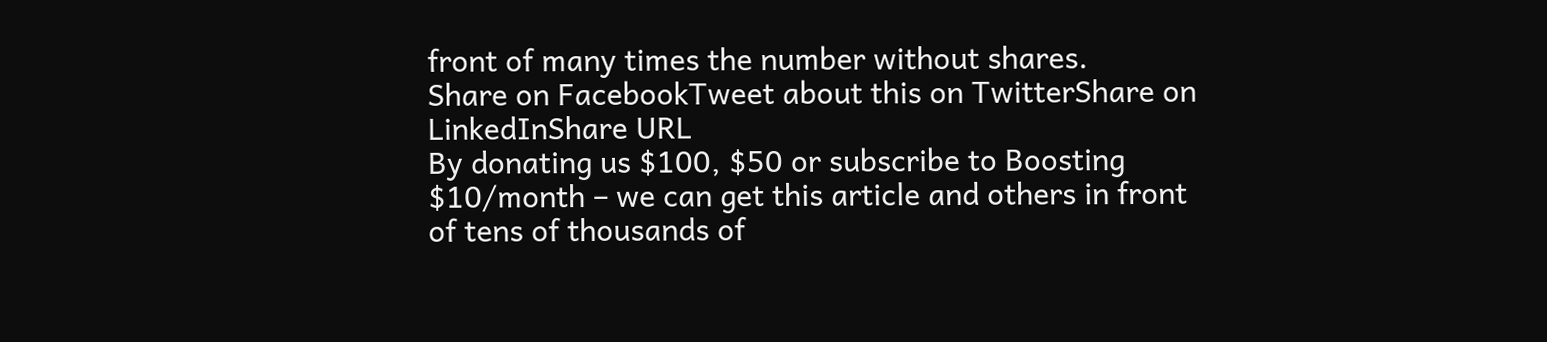front of many times the number without shares.
Share on FacebookTweet about this on TwitterShare on LinkedInShare URL
By donating us $100, $50 or subscribe to Boosting $10/month – we can get this article and others in front of tens of thousands of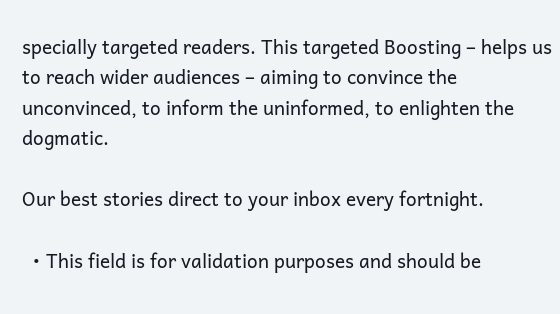specially targeted readers. This targeted Boosting – helps us to reach wider audiences – aiming to convince the unconvinced, to inform the uninformed, to enlighten the dogmatic.

Our best stories direct to your inbox every fortnight.

  • This field is for validation purposes and should be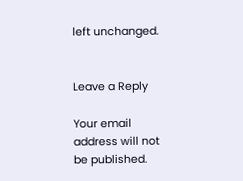left unchanged.


Leave a Reply

Your email address will not be published.